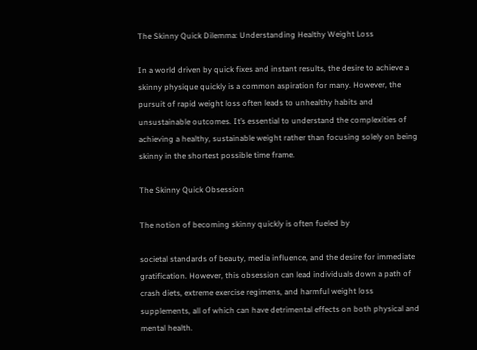The Skinny Quick Dilemma: Understanding Healthy Weight Loss

In a world driven by quick fixes and instant results, the desire to achieve a skinny physique quickly is a common aspiration for many. However, the pursuit of rapid weight loss often leads to unhealthy habits and unsustainable outcomes. It’s essential to understand the complexities of achieving a healthy, sustainable weight rather than focusing solely on being skinny in the shortest possible time frame.

The Skinny Quick Obsession

The notion of becoming skinny quickly is often fueled by

societal standards of beauty, media influence, and the desire for immediate gratification. However, this obsession can lead individuals down a path of crash diets, extreme exercise regimens, and harmful weight loss supplements, all of which can have detrimental effects on both physical and mental health.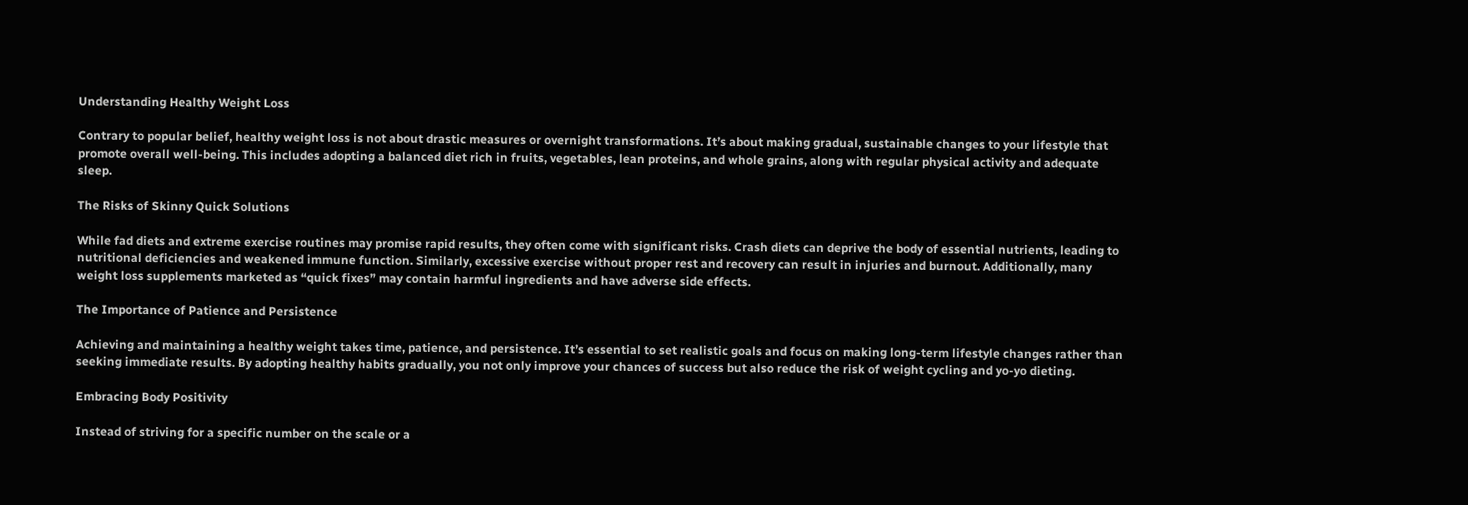Understanding Healthy Weight Loss

Contrary to popular belief, healthy weight loss is not about drastic measures or overnight transformations. It’s about making gradual, sustainable changes to your lifestyle that promote overall well-being. This includes adopting a balanced diet rich in fruits, vegetables, lean proteins, and whole grains, along with regular physical activity and adequate sleep.

The Risks of Skinny Quick Solutions

While fad diets and extreme exercise routines may promise rapid results, they often come with significant risks. Crash diets can deprive the body of essential nutrients, leading to nutritional deficiencies and weakened immune function. Similarly, excessive exercise without proper rest and recovery can result in injuries and burnout. Additionally, many weight loss supplements marketed as “quick fixes” may contain harmful ingredients and have adverse side effects.

The Importance of Patience and Persistence

Achieving and maintaining a healthy weight takes time, patience, and persistence. It’s essential to set realistic goals and focus on making long-term lifestyle changes rather than seeking immediate results. By adopting healthy habits gradually, you not only improve your chances of success but also reduce the risk of weight cycling and yo-yo dieting.

Embracing Body Positivity

Instead of striving for a specific number on the scale or a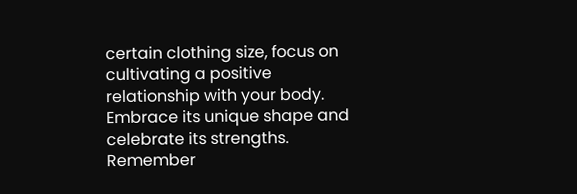certain clothing size, focus on cultivating a positive relationship with your body. Embrace its unique shape and celebrate its strengths. Remember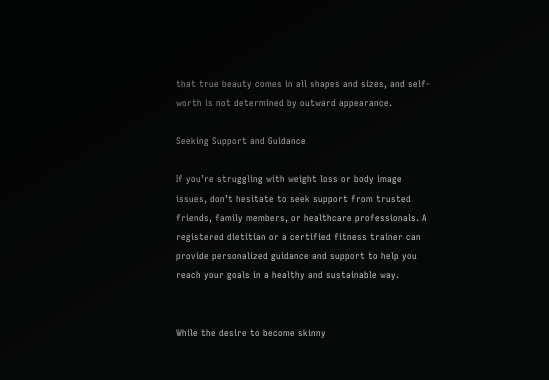that true beauty comes in all shapes and sizes, and self-worth is not determined by outward appearance.

Seeking Support and Guidance

If you’re struggling with weight loss or body image issues, don’t hesitate to seek support from trusted friends, family members, or healthcare professionals. A registered dietitian or a certified fitness trainer can provide personalized guidance and support to help you reach your goals in a healthy and sustainable way.


While the desire to become skinny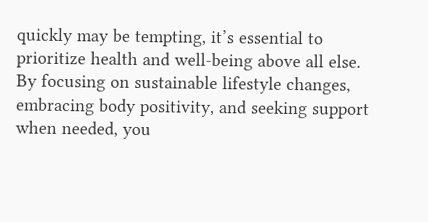quickly may be tempting, it’s essential to prioritize health and well-being above all else. By focusing on sustainable lifestyle changes, embracing body positivity, and seeking support when needed, you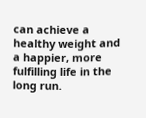can achieve a healthy weight and a happier, more fulfilling life in the long run.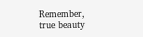Remember, true beauty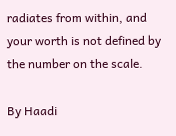radiates from within, and your worth is not defined by the number on the scale.

By Haadi